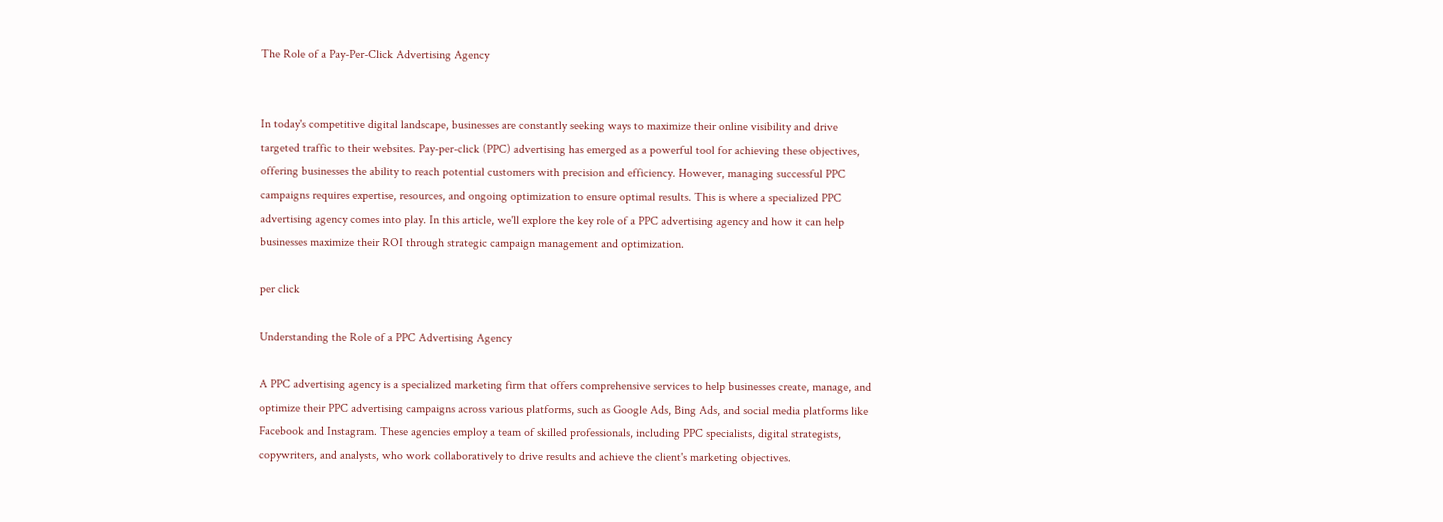The Role of a Pay-Per-Click Advertising Agency


In today's competitive digital landscape, businesses are constantly seeking ways to maximize their online visibility and drive targeted traffic to their websites. Pay-per-click (PPC) advertising has emerged as a powerful tool for achieving these objectives, offering businesses the ability to reach potential customers with precision and efficiency. However, managing successful PPC campaigns requires expertise, resources, and ongoing optimization to ensure optimal results. This is where a specialized PPC advertising agency comes into play. In this article, we'll explore the key role of a PPC advertising agency and how it can help businesses maximize their ROI through strategic campaign management and optimization.

per click

Understanding the Role of a PPC Advertising Agency

A PPC advertising agency is a specialized marketing firm that offers comprehensive services to help businesses create, manage, and optimize their PPC advertising campaigns across various platforms, such as Google Ads, Bing Ads, and social media platforms like Facebook and Instagram. These agencies employ a team of skilled professionals, including PPC specialists, digital strategists, copywriters, and analysts, who work collaboratively to drive results and achieve the client's marketing objectives.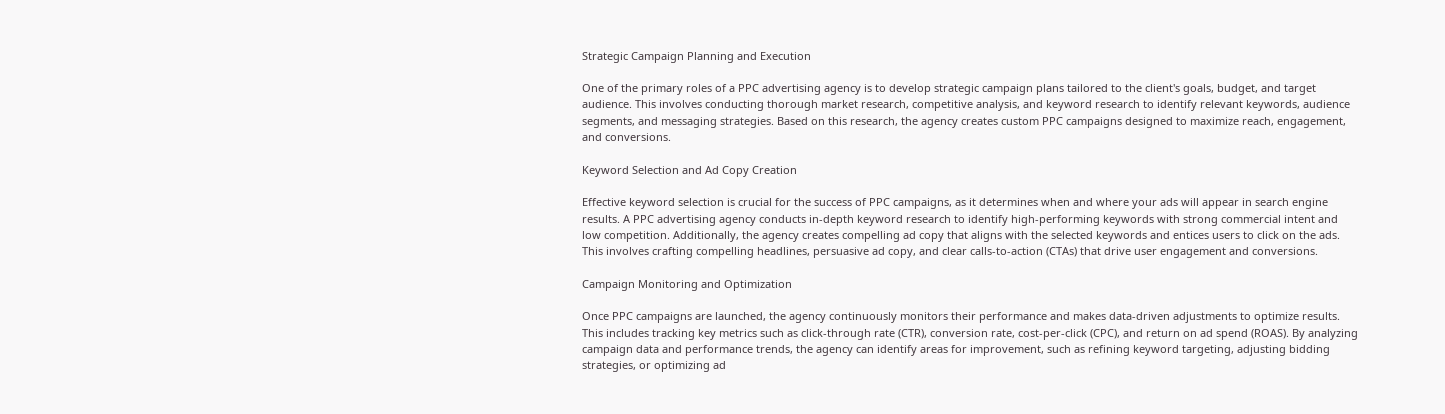Strategic Campaign Planning and Execution

One of the primary roles of a PPC advertising agency is to develop strategic campaign plans tailored to the client's goals, budget, and target audience. This involves conducting thorough market research, competitive analysis, and keyword research to identify relevant keywords, audience segments, and messaging strategies. Based on this research, the agency creates custom PPC campaigns designed to maximize reach, engagement, and conversions.

Keyword Selection and Ad Copy Creation

Effective keyword selection is crucial for the success of PPC campaigns, as it determines when and where your ads will appear in search engine results. A PPC advertising agency conducts in-depth keyword research to identify high-performing keywords with strong commercial intent and low competition. Additionally, the agency creates compelling ad copy that aligns with the selected keywords and entices users to click on the ads. This involves crafting compelling headlines, persuasive ad copy, and clear calls-to-action (CTAs) that drive user engagement and conversions.

Campaign Monitoring and Optimization

Once PPC campaigns are launched, the agency continuously monitors their performance and makes data-driven adjustments to optimize results. This includes tracking key metrics such as click-through rate (CTR), conversion rate, cost-per-click (CPC), and return on ad spend (ROAS). By analyzing campaign data and performance trends, the agency can identify areas for improvement, such as refining keyword targeting, adjusting bidding strategies, or optimizing ad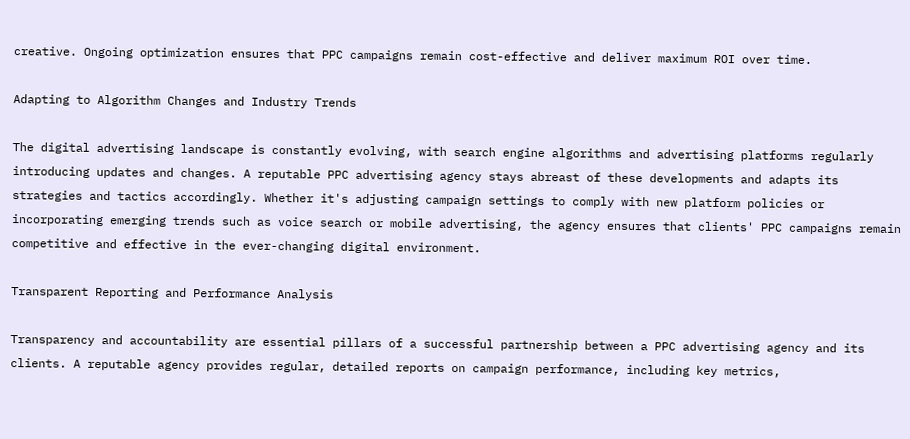creative. Ongoing optimization ensures that PPC campaigns remain cost-effective and deliver maximum ROI over time.

Adapting to Algorithm Changes and Industry Trends

The digital advertising landscape is constantly evolving, with search engine algorithms and advertising platforms regularly introducing updates and changes. A reputable PPC advertising agency stays abreast of these developments and adapts its strategies and tactics accordingly. Whether it's adjusting campaign settings to comply with new platform policies or incorporating emerging trends such as voice search or mobile advertising, the agency ensures that clients' PPC campaigns remain competitive and effective in the ever-changing digital environment.

Transparent Reporting and Performance Analysis

Transparency and accountability are essential pillars of a successful partnership between a PPC advertising agency and its clients. A reputable agency provides regular, detailed reports on campaign performance, including key metrics,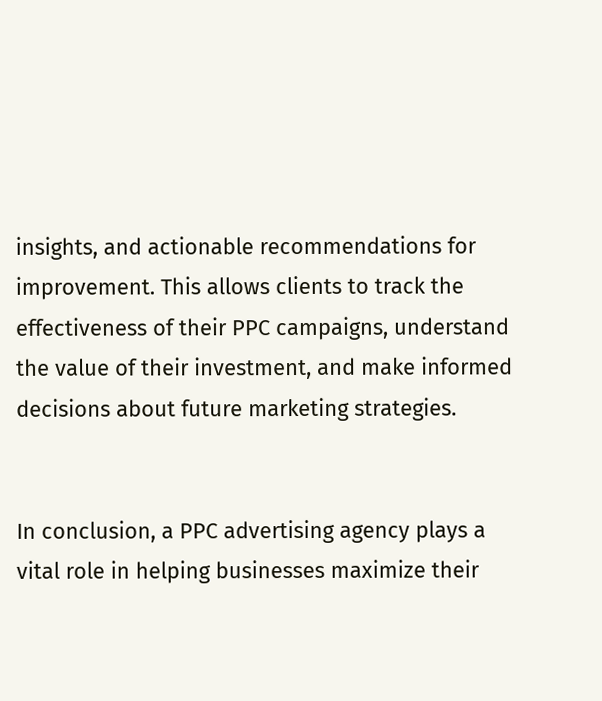insights, and actionable recommendations for improvement. This allows clients to track the effectiveness of their PPC campaigns, understand the value of their investment, and make informed decisions about future marketing strategies.


In conclusion, a PPC advertising agency plays a vital role in helping businesses maximize their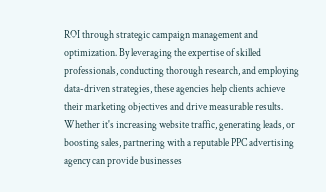ROI through strategic campaign management and optimization. By leveraging the expertise of skilled professionals, conducting thorough research, and employing data-driven strategies, these agencies help clients achieve their marketing objectives and drive measurable results. Whether it's increasing website traffic, generating leads, or boosting sales, partnering with a reputable PPC advertising agency can provide businesses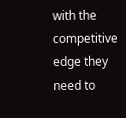with the competitive edge they need to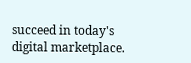succeed in today's digital marketplace.